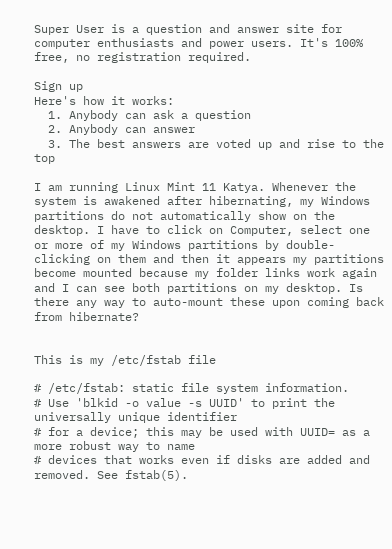Super User is a question and answer site for computer enthusiasts and power users. It's 100% free, no registration required.

Sign up
Here's how it works:
  1. Anybody can ask a question
  2. Anybody can answer
  3. The best answers are voted up and rise to the top

I am running Linux Mint 11 Katya. Whenever the system is awakened after hibernating, my Windows partitions do not automatically show on the desktop. I have to click on Computer, select one or more of my Windows partitions by double-clicking on them and then it appears my partitions become mounted because my folder links work again and I can see both partitions on my desktop. Is there any way to auto-mount these upon coming back from hibernate?


This is my /etc/fstab file

# /etc/fstab: static file system information.
# Use 'blkid -o value -s UUID' to print the universally unique identifier
# for a device; this may be used with UUID= as a more robust way to name
# devices that works even if disks are added and removed. See fstab(5).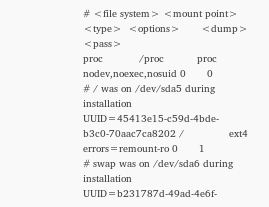# <file system> <mount point>   <type>  <options>       <dump>  <pass>
proc            /proc           proc    nodev,noexec,nosuid 0       0
# / was on /dev/sda5 during installation
UUID=45413e15-c59d-4bde-b3c0-70aac7ca8202 /               ext4    errors=remount-ro 0       1
# swap was on /dev/sda6 during installation
UUID=b231787d-49ad-4e6f-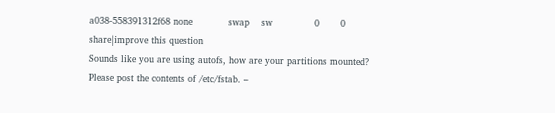a038-558391312f68 none            swap    sw              0       0
share|improve this question
Sounds like you are using autofs, how are your partitions mounted? Please post the contents of /etc/fstab. –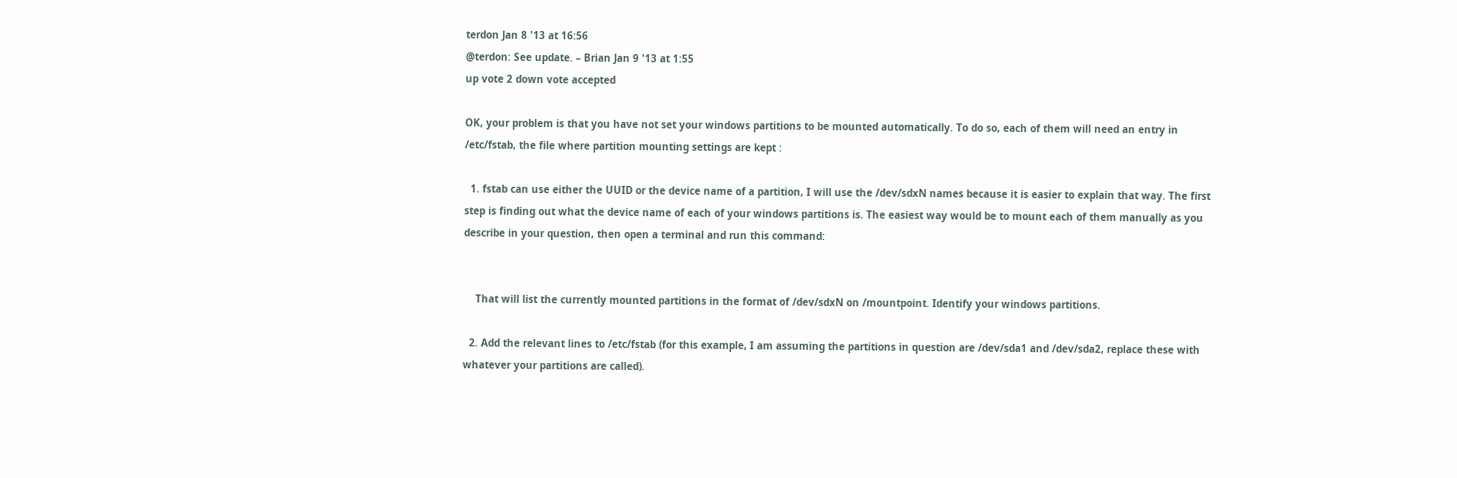terdon Jan 8 '13 at 16:56
@terdon: See update. – Brian Jan 9 '13 at 1:55
up vote 2 down vote accepted

OK, your problem is that you have not set your windows partitions to be mounted automatically. To do so, each of them will need an entry in /etc/fstab, the file where partition mounting settings are kept :

  1. fstab can use either the UUID or the device name of a partition, I will use the /dev/sdxN names because it is easier to explain that way. The first step is finding out what the device name of each of your windows partitions is. The easiest way would be to mount each of them manually as you describe in your question, then open a terminal and run this command:


    That will list the currently mounted partitions in the format of /dev/sdxN on /mountpoint. Identify your windows partitions.

  2. Add the relevant lines to /etc/fstab (for this example, I am assuming the partitions in question are /dev/sda1 and /dev/sda2, replace these with whatever your partitions are called).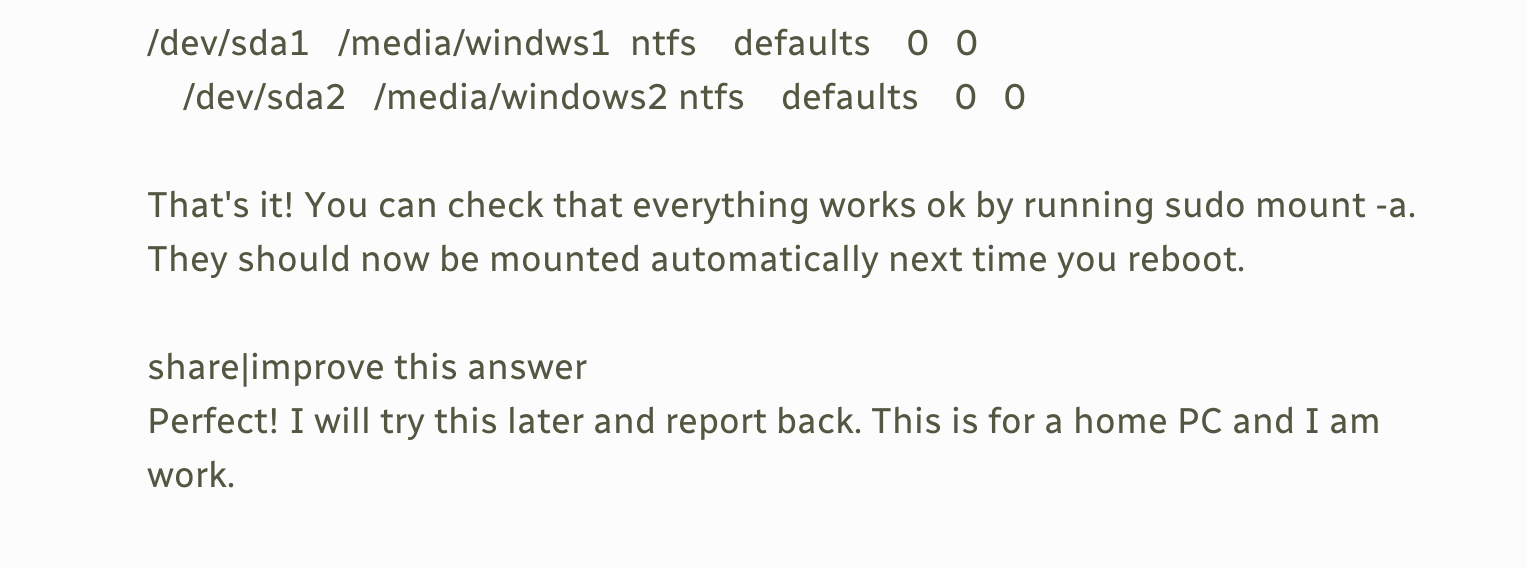/dev/sda1   /media/windws1  ntfs    defaults    0   0
    /dev/sda2   /media/windows2 ntfs    defaults    0   0

That's it! You can check that everything works ok by running sudo mount -a. They should now be mounted automatically next time you reboot.

share|improve this answer
Perfect! I will try this later and report back. This is for a home PC and I am work.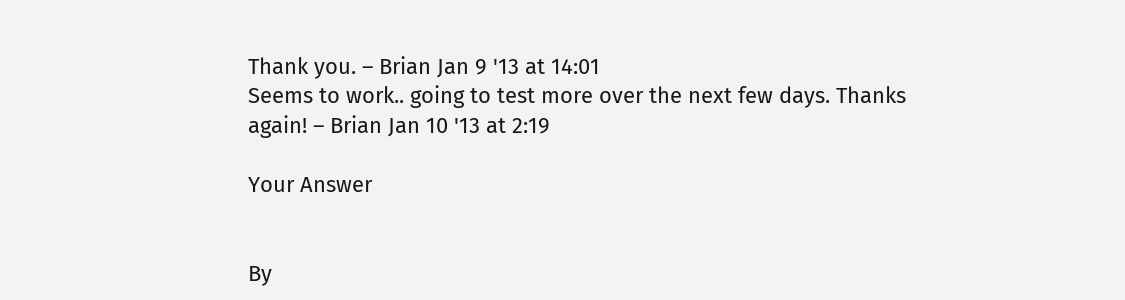Thank you. – Brian Jan 9 '13 at 14:01
Seems to work.. going to test more over the next few days. Thanks again! – Brian Jan 10 '13 at 2:19

Your Answer


By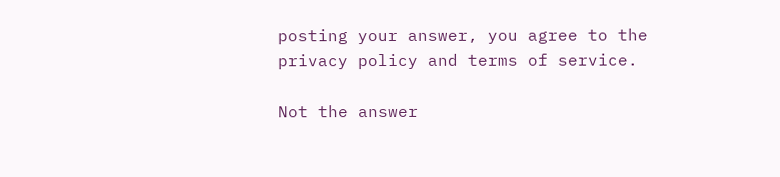posting your answer, you agree to the privacy policy and terms of service.

Not the answer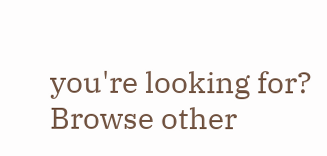you're looking for? Browse other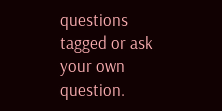questions tagged or ask your own question.